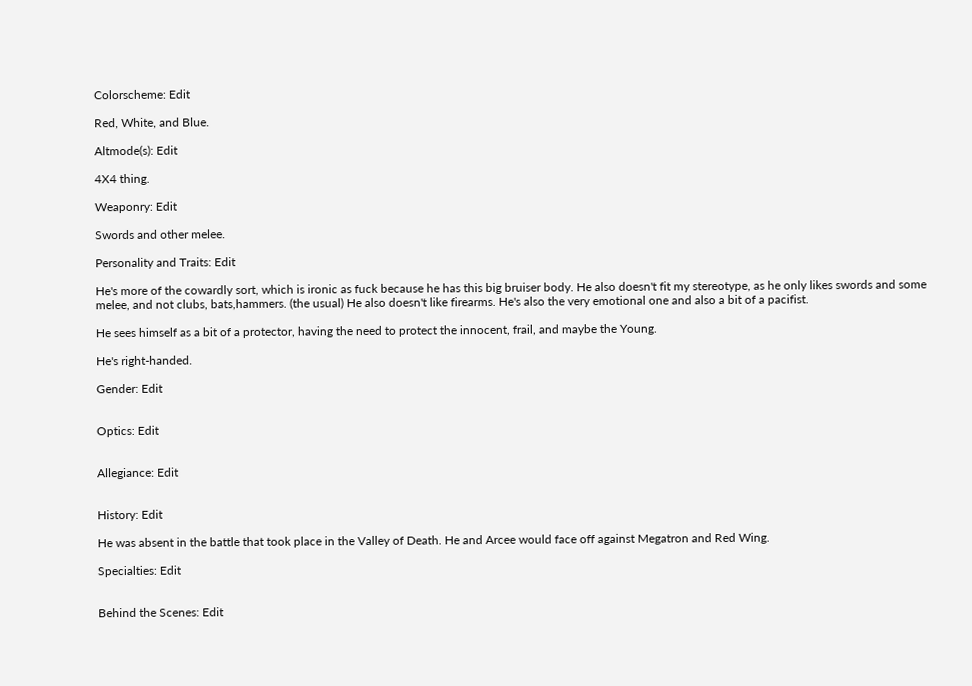Colorscheme: Edit

Red, White, and Blue.

Altmode(s): Edit

4X4 thing.

Weaponry: Edit

Swords and other melee.

Personality and Traits: Edit

He's more of the cowardly sort, which is ironic as fuck because he has this big bruiser body. He also doesn't fit my stereotype, as he only likes swords and some melee, and not clubs, bats,hammers. (the usual) He also doesn't like firearms. He's also the very emotional one and also a bit of a pacifist.

He sees himself as a bit of a protector, having the need to protect the innocent, frail, and maybe the Young.

He's right-handed.

Gender: Edit


Optics: Edit


Allegiance: Edit


History: Edit

He was absent in the battle that took place in the Valley of Death. He and Arcee would face off against Megatron and Red Wing.

Specialties: Edit


Behind the Scenes: Edit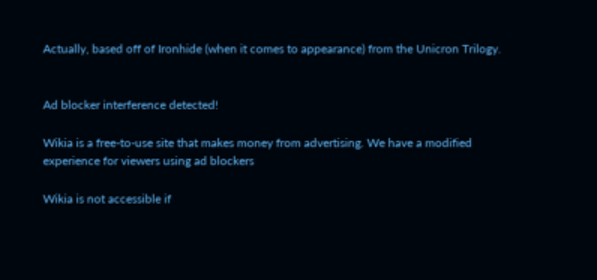Actually, based off of Ironhide (when it comes to appearance) from the Unicron Trilogy.


Ad blocker interference detected!

Wikia is a free-to-use site that makes money from advertising. We have a modified experience for viewers using ad blockers

Wikia is not accessible if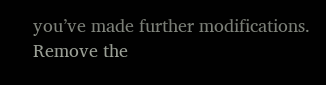you’ve made further modifications. Remove the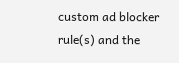custom ad blocker rule(s) and the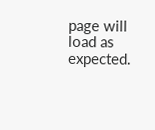page will load as expected.